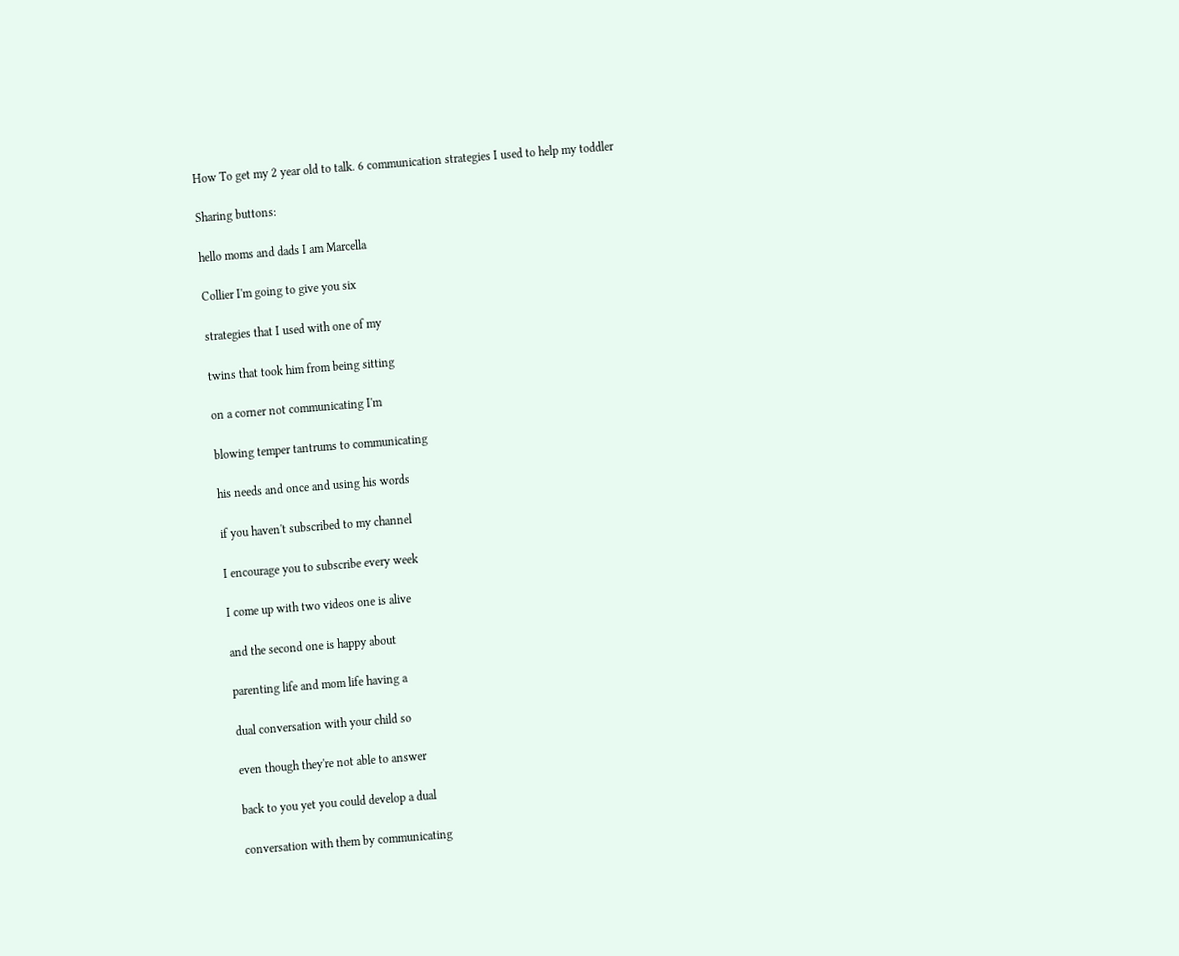How To get my 2 year old to talk. 6 communication strategies I used to help my toddler

Sharing buttons:

hello moms and dads I am Marcella

Collier I'm going to give you six

strategies that I used with one of my

twins that took him from being sitting

on a corner not communicating I'm

blowing temper tantrums to communicating

his needs and once and using his words

if you haven't subscribed to my channel

I encourage you to subscribe every week

I come up with two videos one is alive

and the second one is happy about

parenting life and mom life having a

dual conversation with your child so

even though they're not able to answer

back to you yet you could develop a dual

conversation with them by communicating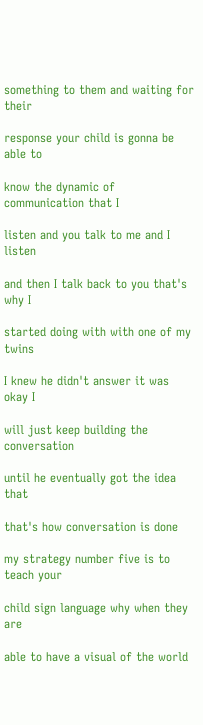something to them and waiting for their

response your child is gonna be able to

know the dynamic of communication that I

listen and you talk to me and I listen

and then I talk back to you that's why I

started doing with with one of my twins

I knew he didn't answer it was okay I

will just keep building the conversation

until he eventually got the idea that

that's how conversation is done

my strategy number five is to teach your

child sign language why when they are

able to have a visual of the world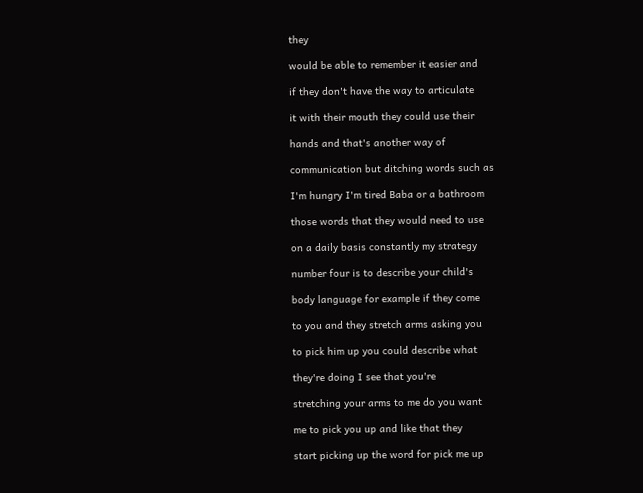they

would be able to remember it easier and

if they don't have the way to articulate

it with their mouth they could use their

hands and that's another way of

communication but ditching words such as

I'm hungry I'm tired Baba or a bathroom

those words that they would need to use

on a daily basis constantly my strategy

number four is to describe your child's

body language for example if they come

to you and they stretch arms asking you

to pick him up you could describe what

they're doing I see that you're

stretching your arms to me do you want

me to pick you up and like that they

start picking up the word for pick me up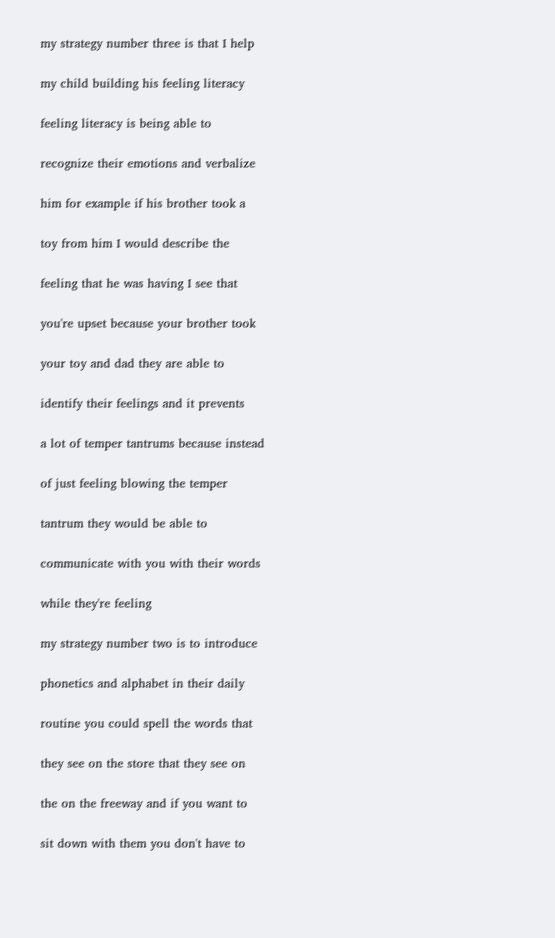my strategy number three is that I help

my child building his feeling literacy

feeling literacy is being able to

recognize their emotions and verbalize

him for example if his brother took a

toy from him I would describe the

feeling that he was having I see that

you're upset because your brother took

your toy and dad they are able to

identify their feelings and it prevents

a lot of temper tantrums because instead

of just feeling blowing the temper

tantrum they would be able to

communicate with you with their words

while they're feeling

my strategy number two is to introduce

phonetics and alphabet in their daily

routine you could spell the words that

they see on the store that they see on

the on the freeway and if you want to

sit down with them you don't have to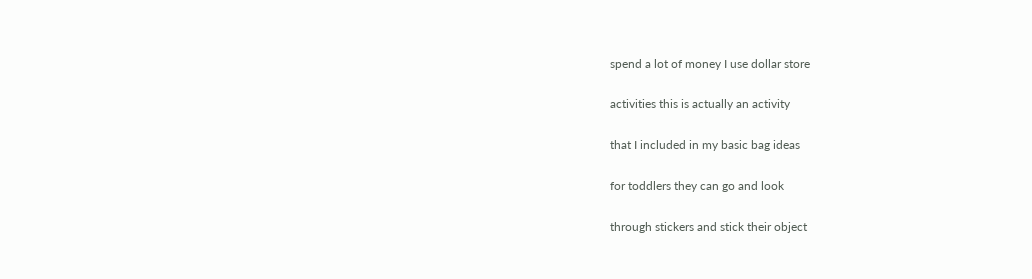spend a lot of money I use dollar store

activities this is actually an activity

that I included in my basic bag ideas

for toddlers they can go and look

through stickers and stick their object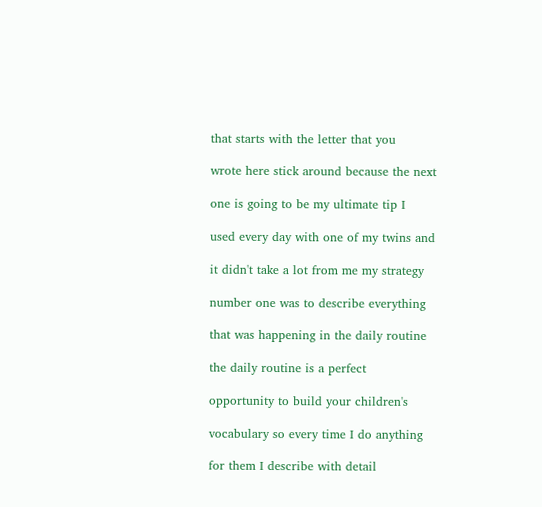that starts with the letter that you

wrote here stick around because the next

one is going to be my ultimate tip I

used every day with one of my twins and

it didn't take a lot from me my strategy

number one was to describe everything

that was happening in the daily routine

the daily routine is a perfect

opportunity to build your children's

vocabulary so every time I do anything

for them I describe with detail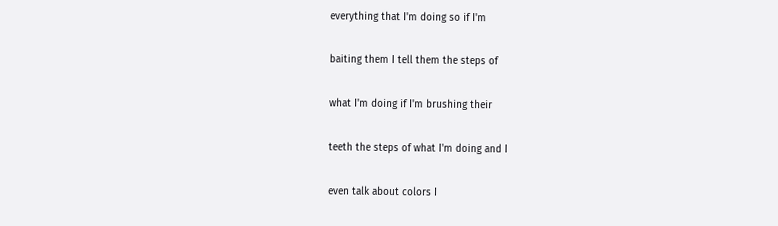everything that I'm doing so if I'm

baiting them I tell them the steps of

what I'm doing if I'm brushing their

teeth the steps of what I'm doing and I

even talk about colors I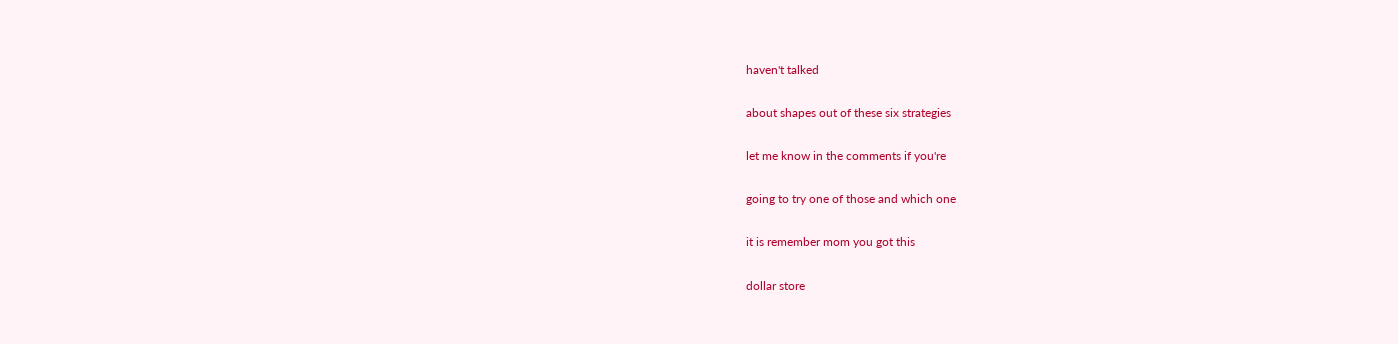haven't talked

about shapes out of these six strategies

let me know in the comments if you're

going to try one of those and which one

it is remember mom you got this

dollar store